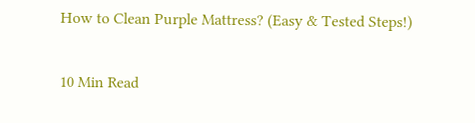How to Clean Purple Mattress? (Easy & Tested Steps!)

10 Min Read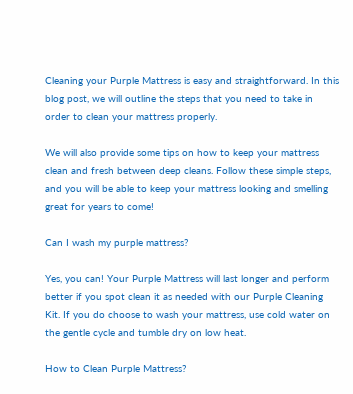Cleaning your Purple Mattress is easy and straightforward. In this blog post, we will outline the steps that you need to take in order to clean your mattress properly.

We will also provide some tips on how to keep your mattress clean and fresh between deep cleans. Follow these simple steps, and you will be able to keep your mattress looking and smelling great for years to come!

Can I wash my purple mattress?

Yes, you can! Your Purple Mattress will last longer and perform better if you spot clean it as needed with our Purple Cleaning Kit. If you do choose to wash your mattress, use cold water on the gentle cycle and tumble dry on low heat.

How to Clean Purple Mattress?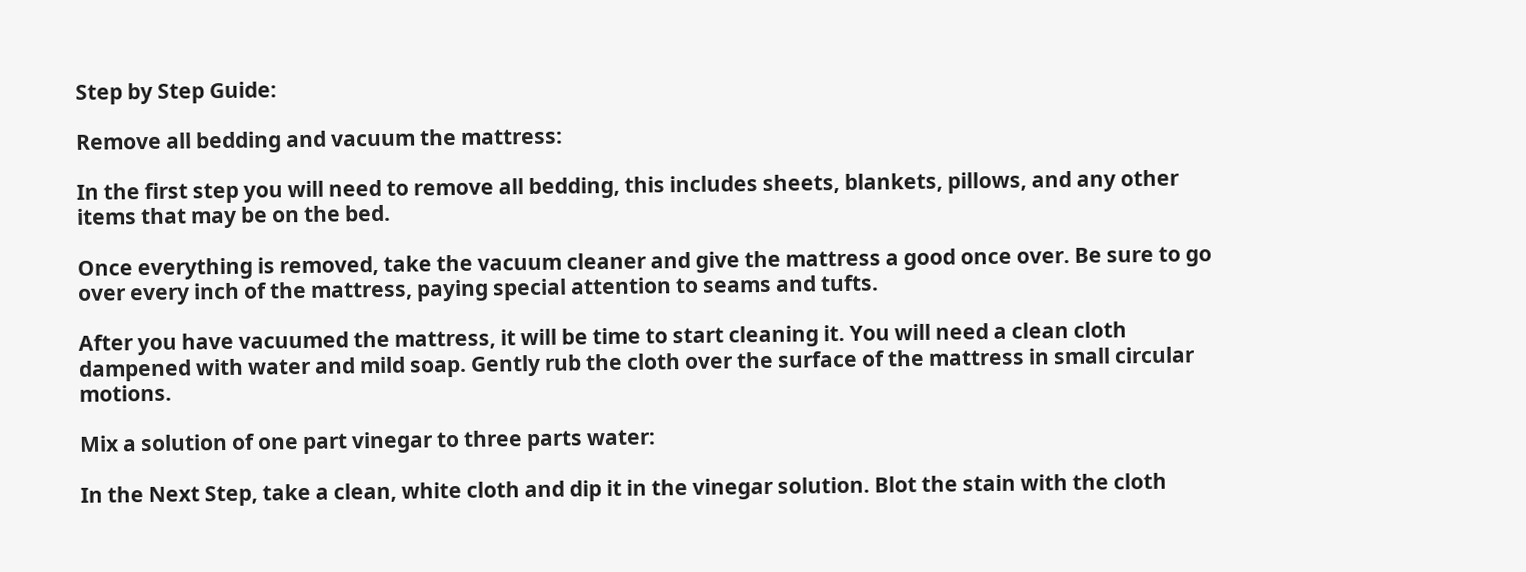Step by Step Guide:

Remove all bedding and vacuum the mattress:

In the first step you will need to remove all bedding, this includes sheets, blankets, pillows, and any other items that may be on the bed.

Once everything is removed, take the vacuum cleaner and give the mattress a good once over. Be sure to go over every inch of the mattress, paying special attention to seams and tufts.

After you have vacuumed the mattress, it will be time to start cleaning it. You will need a clean cloth dampened with water and mild soap. Gently rub the cloth over the surface of the mattress in small circular motions.

Mix a solution of one part vinegar to three parts water:

In the Next Step, take a clean, white cloth and dip it in the vinegar solution. Blot the stain with the cloth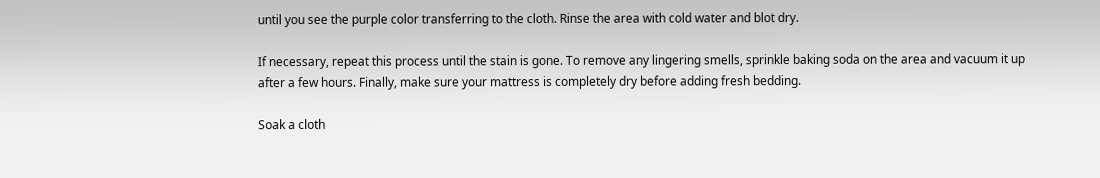until you see the purple color transferring to the cloth. Rinse the area with cold water and blot dry.

If necessary, repeat this process until the stain is gone. To remove any lingering smells, sprinkle baking soda on the area and vacuum it up after a few hours. Finally, make sure your mattress is completely dry before adding fresh bedding.

Soak a cloth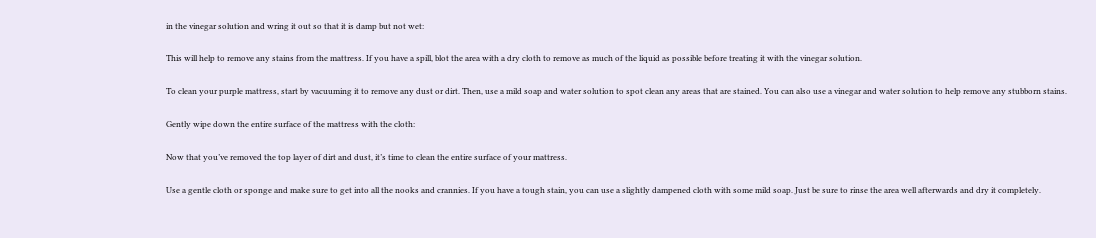in the vinegar solution and wring it out so that it is damp but not wet:

This will help to remove any stains from the mattress. If you have a spill, blot the area with a dry cloth to remove as much of the liquid as possible before treating it with the vinegar solution.

To clean your purple mattress, start by vacuuming it to remove any dust or dirt. Then, use a mild soap and water solution to spot clean any areas that are stained. You can also use a vinegar and water solution to help remove any stubborn stains.

Gently wipe down the entire surface of the mattress with the cloth:

Now that you’ve removed the top layer of dirt and dust, it’s time to clean the entire surface of your mattress.

Use a gentle cloth or sponge and make sure to get into all the nooks and crannies. If you have a tough stain, you can use a slightly dampened cloth with some mild soap. Just be sure to rinse the area well afterwards and dry it completely.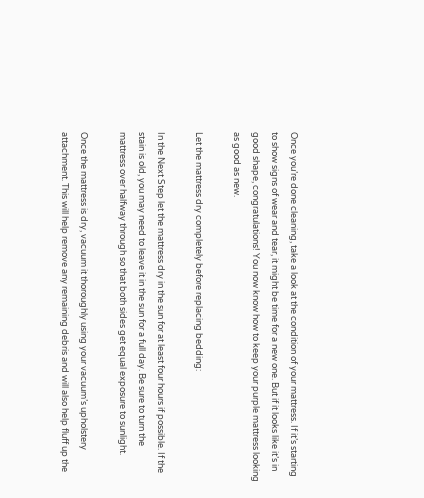Once you’re done cleaning, take a look at the condition of your mattress. If it’s starting to show signs of wear and tear, it might be time for a new one. But if it looks like it’s in good shape, congratulations! You now know how to keep your purple mattress looking as good as new.

Let the mattress dry completely before replacing bedding:

In the Next Step let the mattress dry in the sun for at least four hours if possible. If the stain is old, you may need to leave it in the sun for a full day. Be sure to turn the mattress over halfway through so that both sides get equal exposure to sunlight.

Once the mattress is dry, vacuum it thoroughly using your vacuum’s upholstery attachment. This will help remove any remaining debris and will also help fluff up the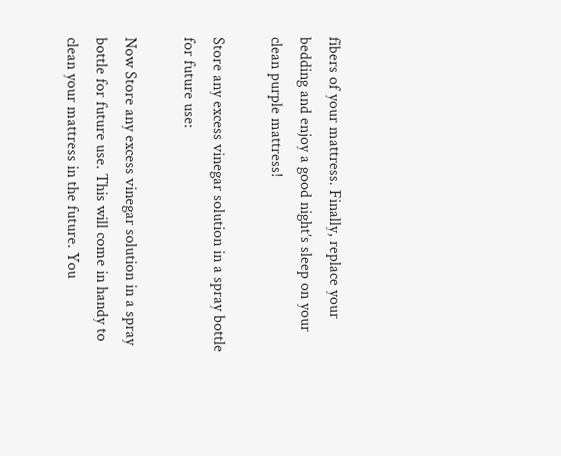fibers of your mattress. Finally, replace your bedding and enjoy a good night’s sleep on your clean purple mattress!

Store any excess vinegar solution in a spray bottle for future use:

Now Store any excess vinegar solution in a spray bottle for future use. This will come in handy to clean your mattress in the future. You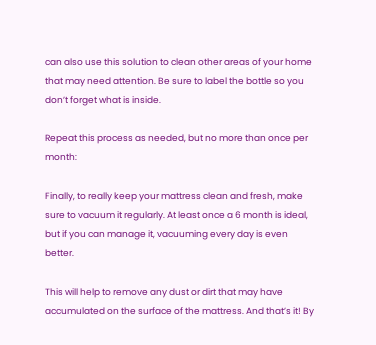can also use this solution to clean other areas of your home that may need attention. Be sure to label the bottle so you don’t forget what is inside.

Repeat this process as needed, but no more than once per month:

Finally, to really keep your mattress clean and fresh, make sure to vacuum it regularly. At least once a 6 month is ideal, but if you can manage it, vacuuming every day is even better.

This will help to remove any dust or dirt that may have accumulated on the surface of the mattress. And that’s it! By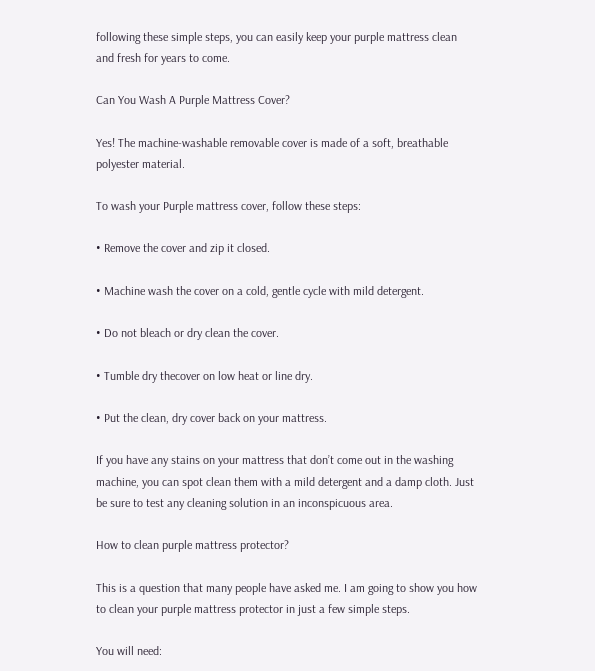following these simple steps, you can easily keep your purple mattress clean and fresh for years to come.

Can You Wash A Purple Mattress Cover?

Yes! The machine-washable removable cover is made of a soft, breathable polyester material.

To wash your Purple mattress cover, follow these steps:

• Remove the cover and zip it closed.

• Machine wash the cover on a cold, gentle cycle with mild detergent.

• Do not bleach or dry clean the cover.

• Tumble dry thecover on low heat or line dry.

• Put the clean, dry cover back on your mattress.

If you have any stains on your mattress that don’t come out in the washing machine, you can spot clean them with a mild detergent and a damp cloth. Just be sure to test any cleaning solution in an inconspicuous area.

How to clean purple mattress protector?

This is a question that many people have asked me. I am going to show you how to clean your purple mattress protector in just a few simple steps.

You will need: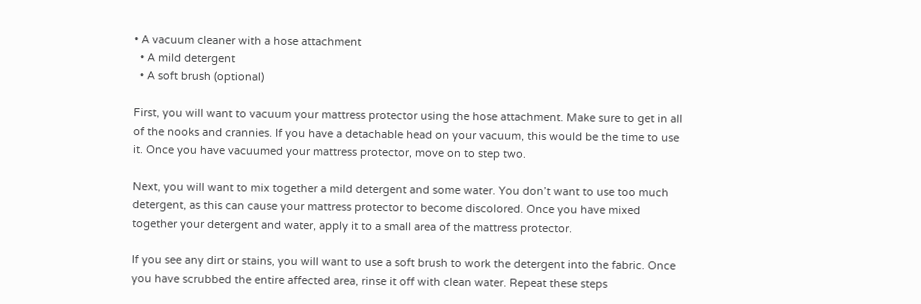• A vacuum cleaner with a hose attachment
  • A mild detergent
  • A soft brush (optional)

First, you will want to vacuum your mattress protector using the hose attachment. Make sure to get in all of the nooks and crannies. If you have a detachable head on your vacuum, this would be the time to use it. Once you have vacuumed your mattress protector, move on to step two.

Next, you will want to mix together a mild detergent and some water. You don’t want to use too much detergent, as this can cause your mattress protector to become discolored. Once you have mixed together your detergent and water, apply it to a small area of the mattress protector.

If you see any dirt or stains, you will want to use a soft brush to work the detergent into the fabric. Once you have scrubbed the entire affected area, rinse it off with clean water. Repeat these steps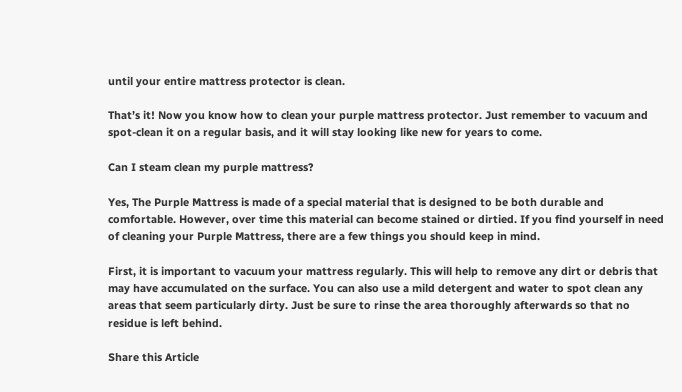until your entire mattress protector is clean.

That’s it! Now you know how to clean your purple mattress protector. Just remember to vacuum and spot-clean it on a regular basis, and it will stay looking like new for years to come.

Can I steam clean my purple mattress?

Yes, The Purple Mattress is made of a special material that is designed to be both durable and comfortable. However, over time this material can become stained or dirtied. If you find yourself in need of cleaning your Purple Mattress, there are a few things you should keep in mind.

First, it is important to vacuum your mattress regularly. This will help to remove any dirt or debris that may have accumulated on the surface. You can also use a mild detergent and water to spot clean any areas that seem particularly dirty. Just be sure to rinse the area thoroughly afterwards so that no residue is left behind.

Share this Article